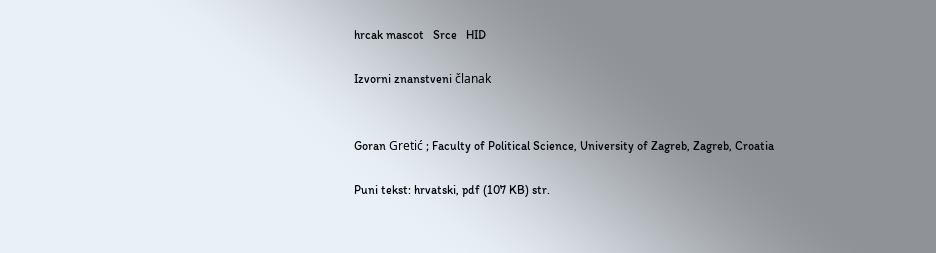hrcak mascot   Srce   HID

Izvorni znanstveni članak


Goran Gretić ; Faculty of Political Science, University of Zagreb, Zagreb, Croatia

Puni tekst: hrvatski, pdf (107 KB) str.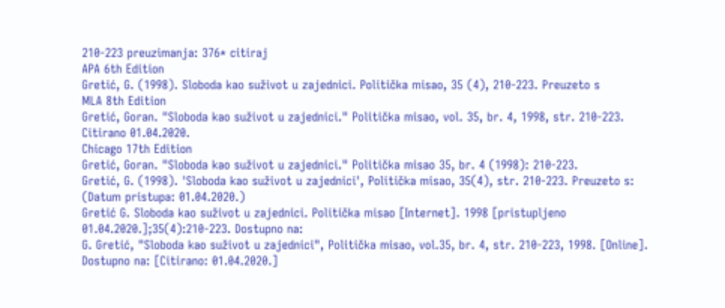210-223 preuzimanja: 376* citiraj
APA 6th Edition
Gretić, G. (1998). Sloboda kao suživot u zajednici. Politička misao, 35 (4), 210-223. Preuzeto s
MLA 8th Edition
Gretić, Goran. "Sloboda kao suživot u zajednici." Politička misao, vol. 35, br. 4, 1998, str. 210-223. Citirano 01.04.2020.
Chicago 17th Edition
Gretić, Goran. "Sloboda kao suživot u zajednici." Politička misao 35, br. 4 (1998): 210-223.
Gretić, G. (1998). 'Sloboda kao suživot u zajednici', Politička misao, 35(4), str. 210-223. Preuzeto s: (Datum pristupa: 01.04.2020.)
Gretić G. Sloboda kao suživot u zajednici. Politička misao [Internet]. 1998 [pristupljeno 01.04.2020.];35(4):210-223. Dostupno na:
G. Gretić, "Sloboda kao suživot u zajednici", Politička misao, vol.35, br. 4, str. 210-223, 1998. [Online]. Dostupno na: [Citirano: 01.04.2020.]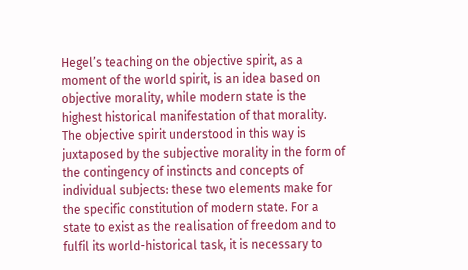Hegel’s teaching on the objective spirit, as a moment of the world spirit, is an idea based on objective morality, while modern state is the highest historical manifestation of that morality. The objective spirit understood in this way is juxtaposed by the subjective morality in the form of the contingency of instincts and concepts of individual subjects: these two elements make for the specific constitution of modern state. For a state to exist as the realisation of freedom and to fulfil its world-historical task, it is necessary to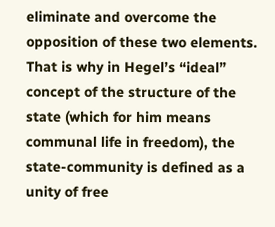eliminate and overcome the opposition of these two elements. That is why in Hegel’s “ideal” concept of the structure of the state (which for him means communal life in freedom), the state-community is defined as a unity of free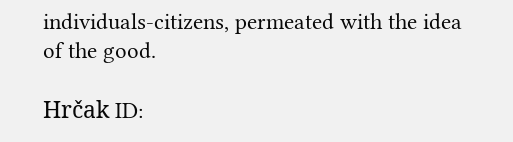individuals-citizens, permeated with the idea of the good.

Hrčak ID: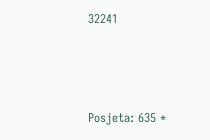32241



Posjeta: 635 *